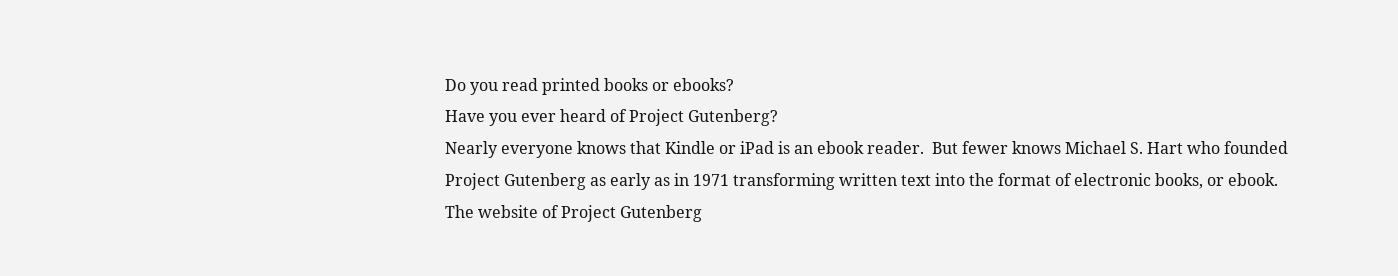Do you read printed books or ebooks?
Have you ever heard of Project Gutenberg?
Nearly everyone knows that Kindle or iPad is an ebook reader.  But fewer knows Michael S. Hart who founded Project Gutenberg as early as in 1971 transforming written text into the format of electronic books, or ebook.  The website of Project Gutenberg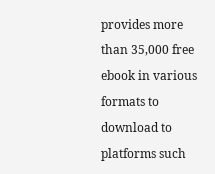provides more than 35,000 free ebook in various formats to download to platforms such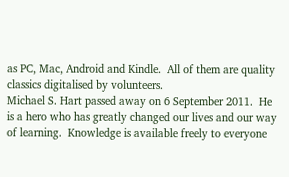as PC, Mac, Android and Kindle.  All of them are quality classics digitalised by volunteers.
Michael S. Hart passed away on 6 September 2011.  He is a hero who has greatly changed our lives and our way of learning.  Knowledge is available freely to everyone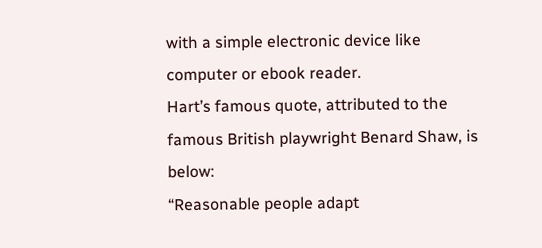with a simple electronic device like computer or ebook reader.
Hart’s famous quote, attributed to the famous British playwright Benard Shaw, is below:
“Reasonable people adapt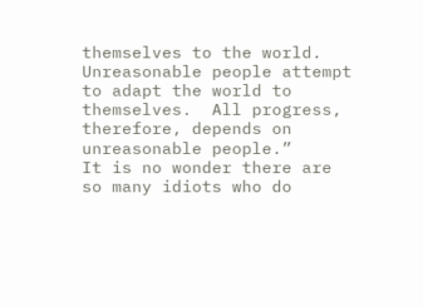themselves to the world. Unreasonable people attempt to adapt the world to themselves.  All progress, therefore, depends on unreasonable people.”
It is no wonder there are so many idiots who do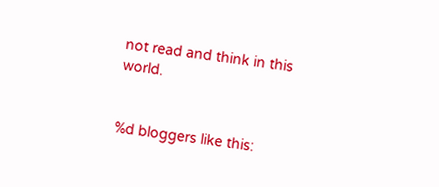not read and think in this world.


%d bloggers like this: